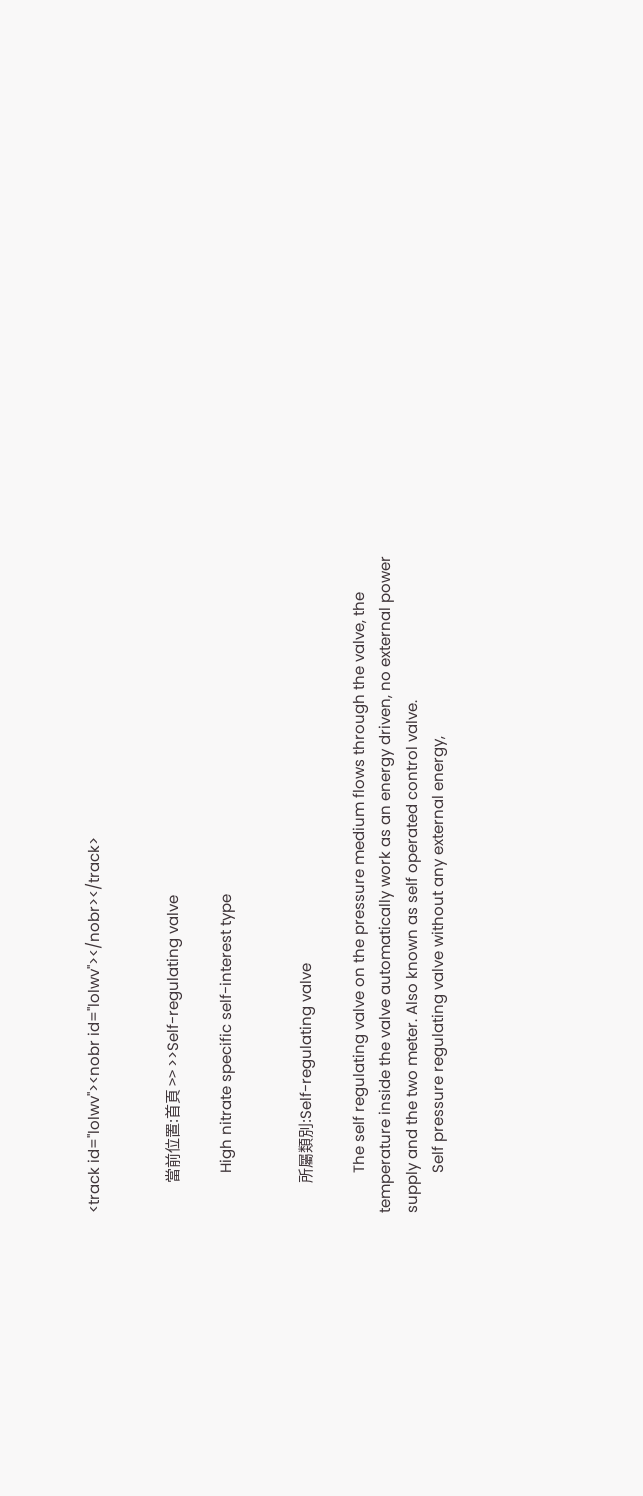<track id="lolwv"><nobr id="lolwv"></nobr></track>


          當前位置:首頁 >> >>Self-regulating valve

          High nitrate specific self-interest type


          所屬類別:Self-regulating valve

          The self regulating valve on the pressure medium flows through the valve, the temperature inside the valve automatically work as an energy driven, no external power supply and the two meter. Also known as self operated control valve.
          Self pressure regulating valve without any external energy,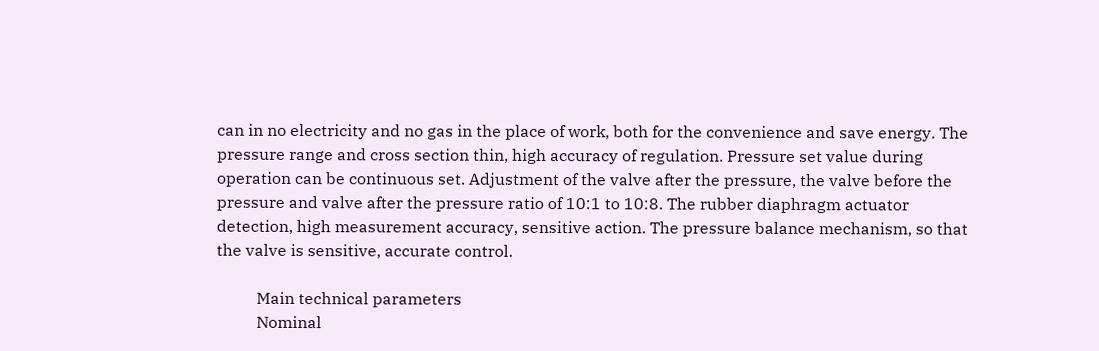can in no electricity and no gas in the place of work, both for the convenience and save energy. The pressure range and cross section thin, high accuracy of regulation. Pressure set value during operation can be continuous set. Adjustment of the valve after the pressure, the valve before the pressure and valve after the pressure ratio of 10:1 to 10:8. The rubber diaphragm actuator detection, high measurement accuracy, sensitive action. The pressure balance mechanism, so that the valve is sensitive, accurate control.

          Main technical parameters
          Nominal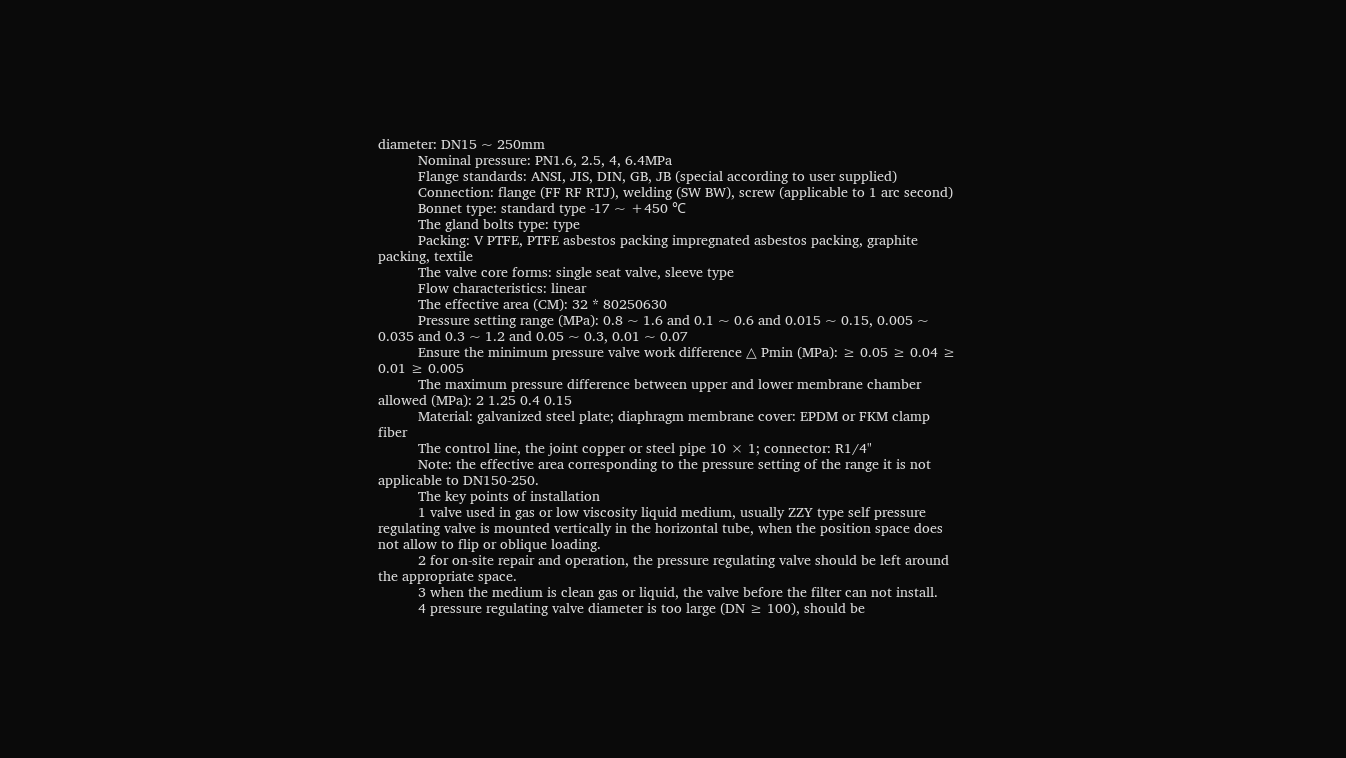diameter: DN15 ~ 250mm
          Nominal pressure: PN1.6, 2.5, 4, 6.4MPa
          Flange standards: ANSI, JIS, DIN, GB, JB (special according to user supplied)
          Connection: flange (FF RF RTJ), welding (SW BW), screw (applicable to 1 arc second)
          Bonnet type: standard type -17 ~ +450 ℃
          The gland bolts type: type
          Packing: V PTFE, PTFE asbestos packing impregnated asbestos packing, graphite packing, textile
          The valve core forms: single seat valve, sleeve type
          Flow characteristics: linear
          The effective area (CM): 32 * 80250630
          Pressure setting range (MPa): 0.8 ~ 1.6 and 0.1 ~ 0.6 and 0.015 ~ 0.15, 0.005 ~ 0.035 and 0.3 ~ 1.2 and 0.05 ~ 0.3, 0.01 ~ 0.07
          Ensure the minimum pressure valve work difference △ Pmin (MPa): ≥ 0.05 ≥ 0.04 ≥ 0.01 ≥ 0.005
          The maximum pressure difference between upper and lower membrane chamber allowed (MPa): 2 1.25 0.4 0.15
          Material: galvanized steel plate; diaphragm membrane cover: EPDM or FKM clamp fiber
          The control line, the joint copper or steel pipe 10 × 1; connector: R1/4"
          Note: the effective area corresponding to the pressure setting of the range it is not applicable to DN150-250.
          The key points of installation
          1 valve used in gas or low viscosity liquid medium, usually ZZY type self pressure regulating valve is mounted vertically in the horizontal tube, when the position space does not allow to flip or oblique loading.
          2 for on-site repair and operation, the pressure regulating valve should be left around the appropriate space.
          3 when the medium is clean gas or liquid, the valve before the filter can not install.
          4 pressure regulating valve diameter is too large (DN ≥ 100), should be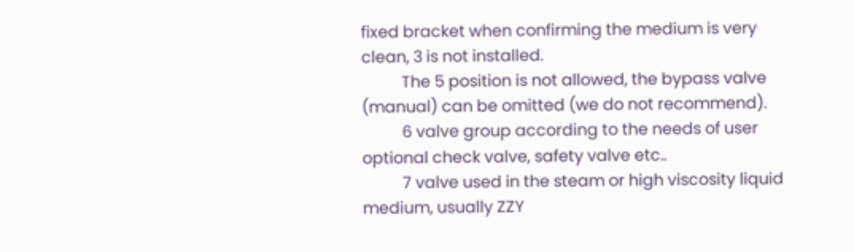fixed bracket when confirming the medium is very clean, 3 is not installed.
          The 5 position is not allowed, the bypass valve (manual) can be omitted (we do not recommend).
          6 valve group according to the needs of user optional check valve, safety valve etc..
          7 valve used in the steam or high viscosity liquid medium, usually ZZY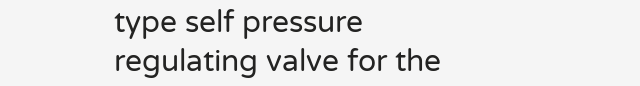type self pressure regulating valve for the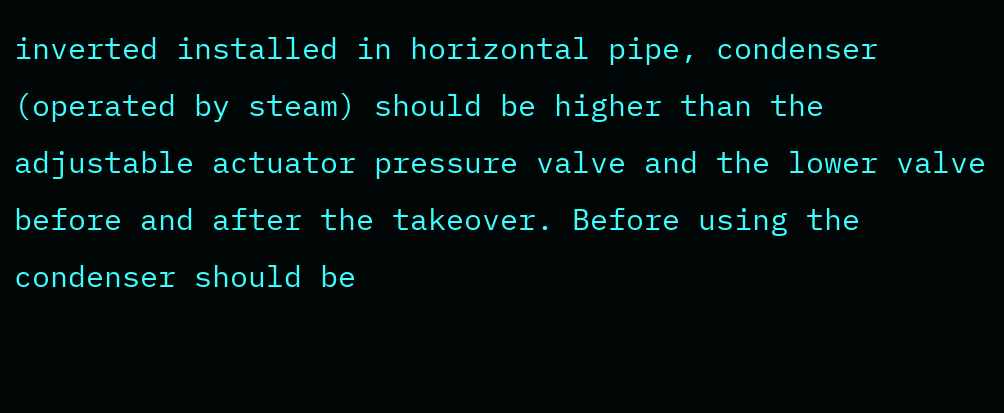inverted installed in horizontal pipe, condenser (operated by steam) should be higher than the adjustable actuator pressure valve and the lower valve before and after the takeover. Before using the condenser should be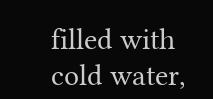filled with cold water,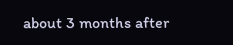about 3 months after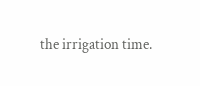the irrigation time.